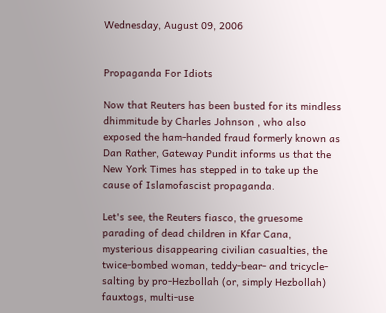Wednesday, August 09, 2006


Propaganda For Idiots

Now that Reuters has been busted for its mindless dhimmitude by Charles Johnson , who also exposed the ham-handed fraud formerly known as Dan Rather, Gateway Pundit informs us that the New York Times has stepped in to take up the cause of Islamofascist propaganda.

Let's see, the Reuters fiasco, the gruesome parading of dead children in Kfar Cana, mysterious disappearing civilian casualties, the twice-bombed woman, teddy-bear- and tricycle-salting by pro-Hezbollah (or, simply Hezbollah) fauxtogs, multi-use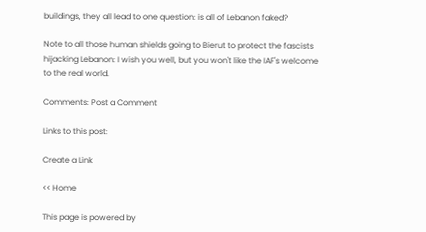buildings, they all lead to one question: is all of Lebanon faked?

Note to all those human shields going to Bierut to protect the fascists hijacking Lebanon: I wish you well, but you won't like the IAF's welcome to the real world.

Comments: Post a Comment

Links to this post:

Create a Link

<< Home

This page is powered by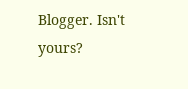Blogger. Isn't yours?